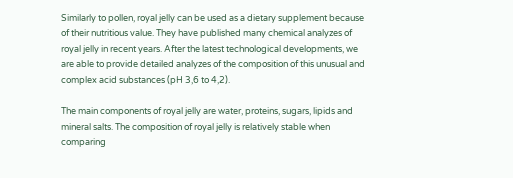Similarly to pollen, royal jelly can be used as a dietary supplement because of their nutritious value. They have published many chemical analyzes of royal jelly in recent years. After the latest technological developments, we are able to provide detailed analyzes of the composition of this unusual and complex acid substances (pH 3,6 to 4,2).

The main components of royal jelly are water, proteins, sugars, lipids and mineral salts. The composition of royal jelly is relatively stable when comparing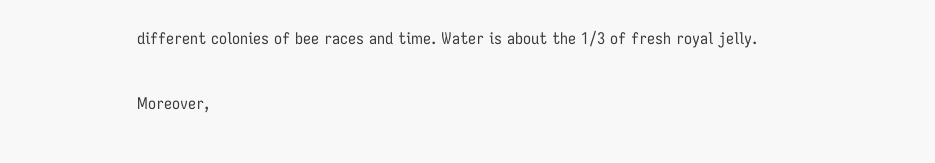different colonies of bee races and time. Water is about the 1/3 of fresh royal jelly.

Moreover,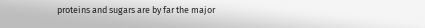proteins and sugars are by far the major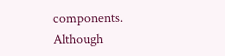components. Although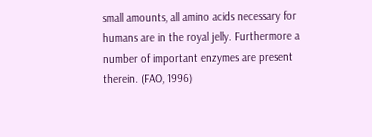small amounts, all amino acids necessary for humans are in the royal jelly. Furthermore a number of important enzymes are present therein. (FAO, 1996)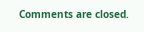Comments are closed.